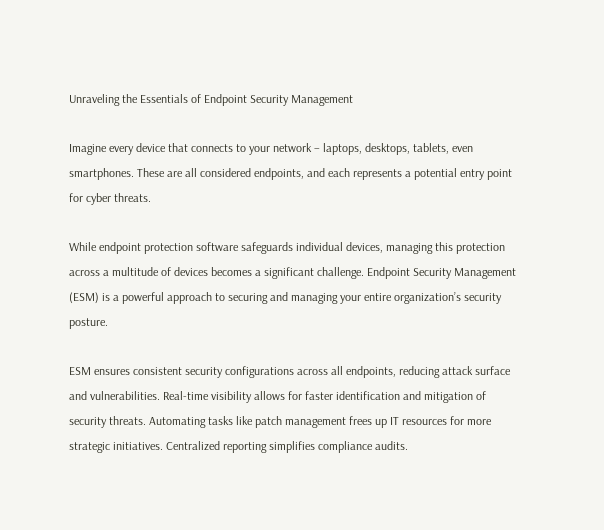Unraveling the Essentials of Endpoint Security Management

Imagine every device that connects to your network – laptops, desktops, tablets, even smartphones. These are all considered endpoints, and each represents a potential entry point for cyber threats.

While endpoint protection software safeguards individual devices, managing this protection across a multitude of devices becomes a significant challenge. Endpoint Security Management (ESM) is a powerful approach to securing and managing your entire organization’s security posture.

ESM ensures consistent security configurations across all endpoints, reducing attack surface and vulnerabilities. Real-time visibility allows for faster identification and mitigation of security threats. Automating tasks like patch management frees up IT resources for more strategic initiatives. Centralized reporting simplifies compliance audits.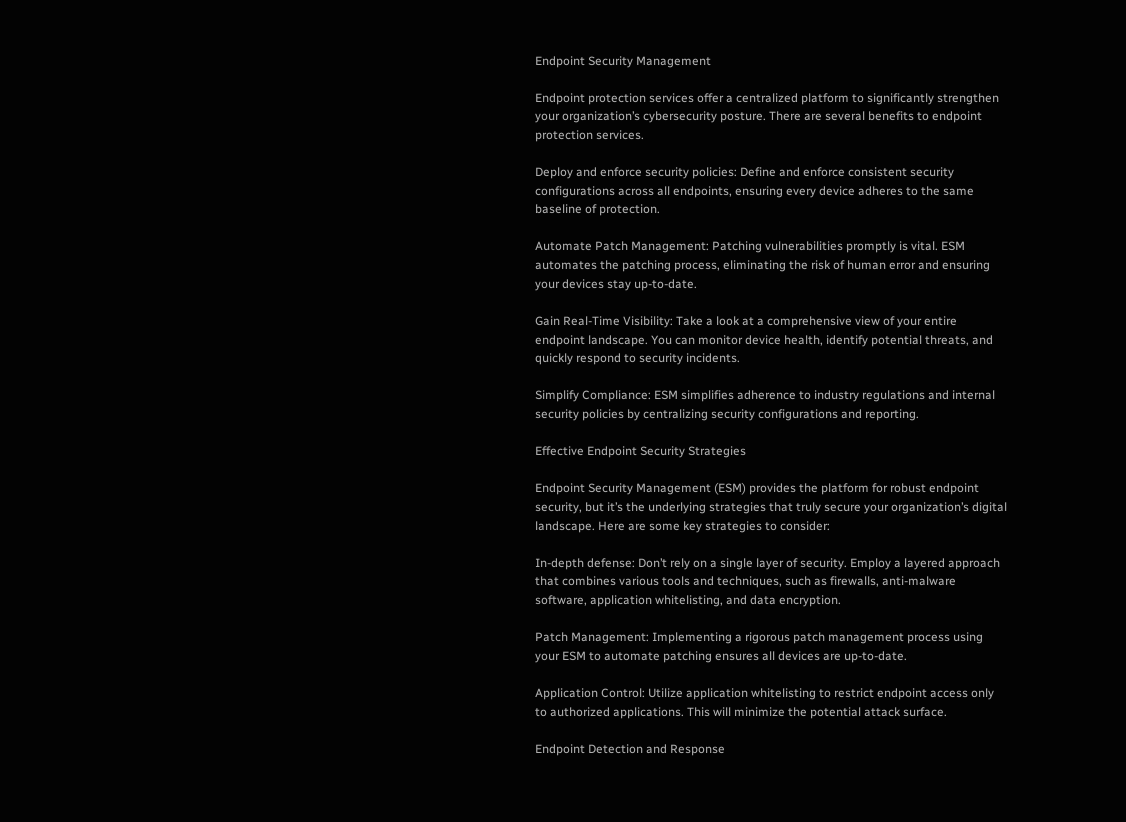Endpoint Security Management

Endpoint protection services offer a centralized platform to significantly strengthen your organization’s cybersecurity posture. There are several benefits to endpoint protection services.

Deploy and enforce security policies: Define and enforce consistent security configurations across all endpoints, ensuring every device adheres to the same baseline of protection.

Automate Patch Management: Patching vulnerabilities promptly is vital. ESM automates the patching process, eliminating the risk of human error and ensuring your devices stay up-to-date.

Gain Real-Time Visibility: Take a look at a comprehensive view of your entire endpoint landscape. You can monitor device health, identify potential threats, and quickly respond to security incidents.

Simplify Compliance: ESM simplifies adherence to industry regulations and internal security policies by centralizing security configurations and reporting.

Effective Endpoint Security Strategies

Endpoint Security Management (ESM) provides the platform for robust endpoint security, but it’s the underlying strategies that truly secure your organization’s digital landscape. Here are some key strategies to consider:

In-depth defense: Don’t rely on a single layer of security. Employ a layered approach that combines various tools and techniques, such as firewalls, anti-malware software, application whitelisting, and data encryption.

Patch Management: Implementing a rigorous patch management process using your ESM to automate patching ensures all devices are up-to-date.

Application Control: Utilize application whitelisting to restrict endpoint access only to authorized applications. This will minimize the potential attack surface.

Endpoint Detection and Response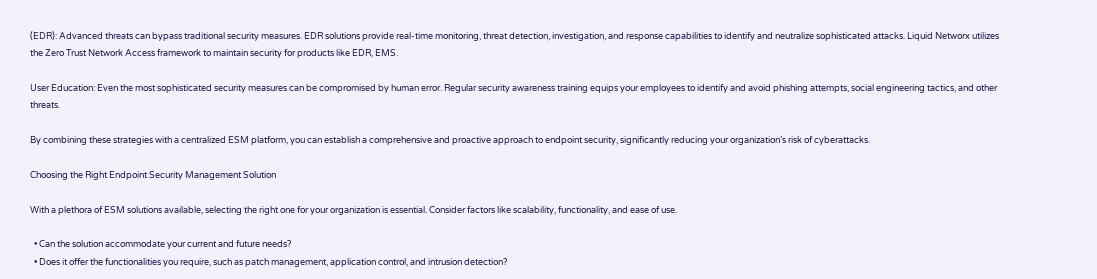(EDR): Advanced threats can bypass traditional security measures. EDR solutions provide real-time monitoring, threat detection, investigation, and response capabilities to identify and neutralize sophisticated attacks. Liquid Networx utilizes the Zero Trust Network Access framework to maintain security for products like EDR, EMS.

User Education: Even the most sophisticated security measures can be compromised by human error. Regular security awareness training equips your employees to identify and avoid phishing attempts, social engineering tactics, and other threats.

By combining these strategies with a centralized ESM platform, you can establish a comprehensive and proactive approach to endpoint security, significantly reducing your organization’s risk of cyberattacks.

Choosing the Right Endpoint Security Management Solution

With a plethora of ESM solutions available, selecting the right one for your organization is essential. Consider factors like scalability, functionality, and ease of use.

  • Can the solution accommodate your current and future needs?
  • Does it offer the functionalities you require, such as patch management, application control, and intrusion detection?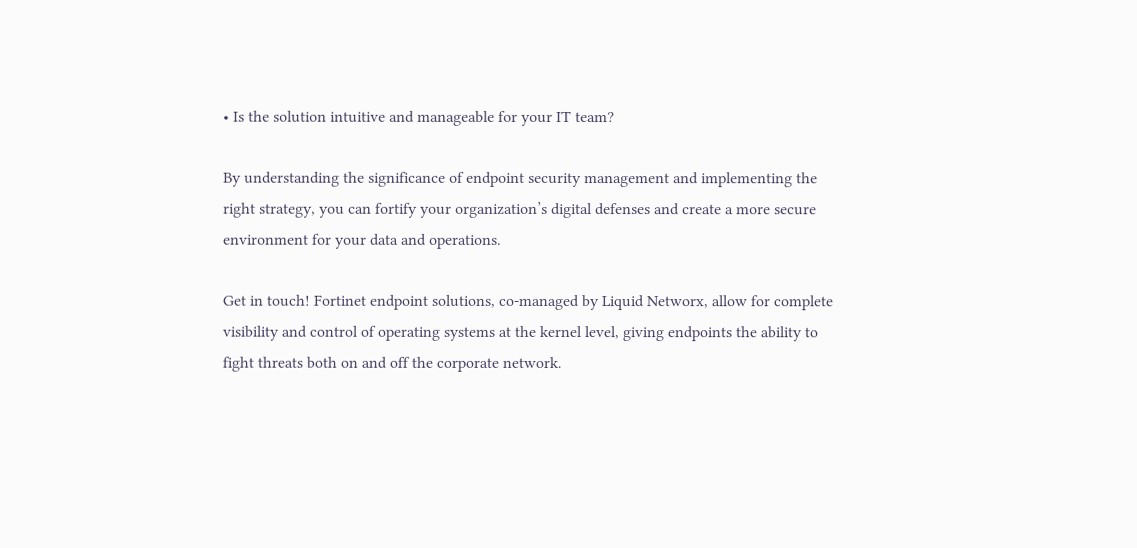• Is the solution intuitive and manageable for your IT team?

By understanding the significance of endpoint security management and implementing the right strategy, you can fortify your organization’s digital defenses and create a more secure environment for your data and operations.

Get in touch! Fortinet endpoint solutions, co-managed by Liquid Networx, allow for complete visibility and control of operating systems at the kernel level, giving endpoints the ability to fight threats both on and off the corporate network.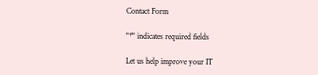Contact Form

"*" indicates required fields

Let us help improve your IT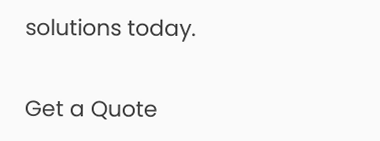solutions today.

Get a Quote